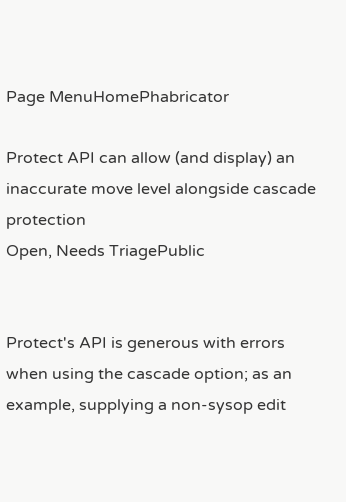Page MenuHomePhabricator

Protect API can allow (and display) an inaccurate move level alongside cascade protection
Open, Needs TriagePublic


Protect's API is generous with errors when using the cascade option; as an example, supplying a non-sysop edit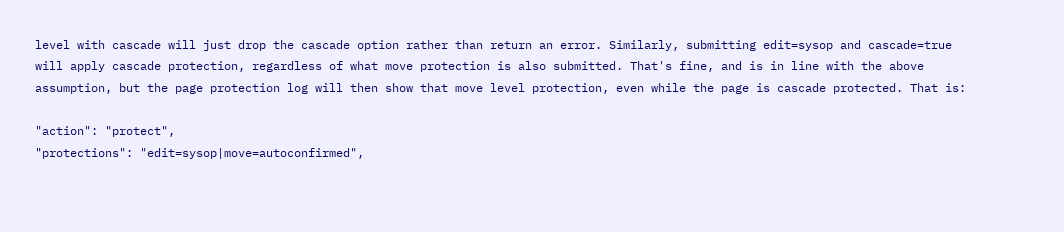level with cascade will just drop the cascade option rather than return an error. Similarly, submitting edit=sysop and cascade=true will apply cascade protection, regardless of what move protection is also submitted. That's fine, and is in line with the above assumption, but the page protection log will then show that move level protection, even while the page is cascade protected. That is:

"action": "protect",
"protections": "edit=sysop|move=autoconfirmed",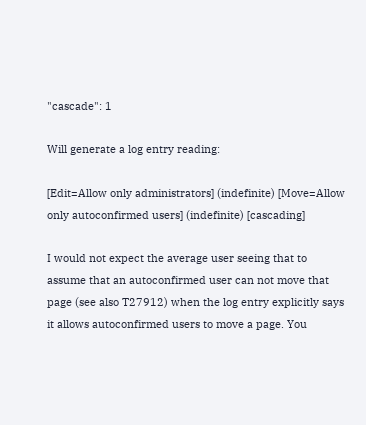"cascade": 1

Will generate a log entry reading:

[Edit=Allow only administrators] (indefinite) [Move=Allow only autoconfirmed users] (indefinite) [cascading]

I would not expect the average user seeing that to assume that an autoconfirmed user can not move that page (see also T27912) when the log entry explicitly says it allows autoconfirmed users to move a page. You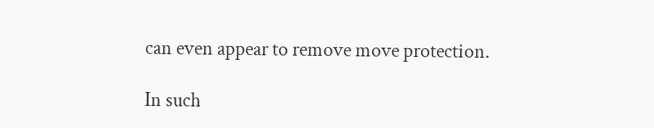can even appear to remove move protection.

In such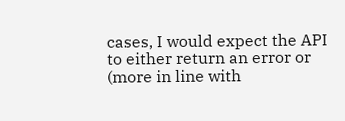cases, I would expect the API to either return an error or (more in line with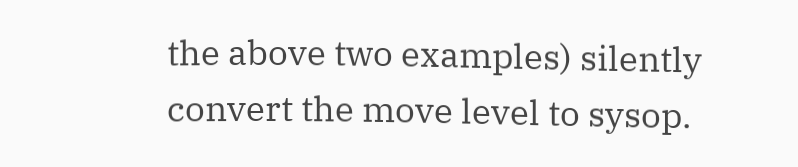the above two examples) silently convert the move level to sysop.